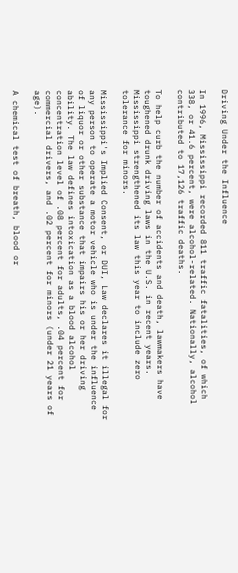Driving Under the Influence

In 1996, Mississippi recorded 811 traffic fatalities, of which 338, or 41.6 percent, were alcohol-related. Nationally, alcohol contributed to 17,126 traffic deaths.

To help curb the number of accidents and death, lawmakers have toughened drunk driving laws in the U.S. in recent years. Mississippi strengthened its law this year to include zero tolerance for minors.

Mississippi's Implied Consent, or DUI, Law declares it illegal for any person to operate a motor vehicle who is under the influence of liquor or other substance that impairs his or her driving ability. The law defines intoxication as a blood alcohol concentration level of .08 percent for adults, .04 percent for commercial drivers, and .02 percent for minors (under 21 years of age).

A chemical test of breath, blood or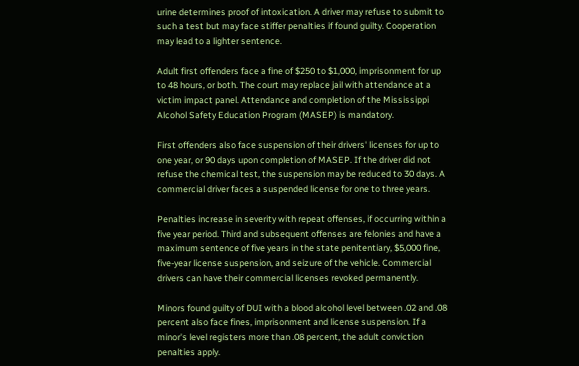urine determines proof of intoxication. A driver may refuse to submit to such a test but may face stiffer penalties if found guilty. Cooperation may lead to a lighter sentence.

Adult first offenders face a fine of $250 to $1,000, imprisonment for up to 48 hours, or both. The court may replace jail with attendance at a victim impact panel. Attendance and completion of the Mississippi Alcohol Safety Education Program (MASEP) is mandatory.

First offenders also face suspension of their drivers' licenses for up to one year, or 90 days upon completion of MASEP. If the driver did not refuse the chemical test, the suspension may be reduced to 30 days. A commercial driver faces a suspended license for one to three years.

Penalties increase in severity with repeat offenses, if occurring within a five year period. Third and subsequent offenses are felonies and have a maximum sentence of five years in the state penitentiary, $5,000 fine, five-year license suspension, and seizure of the vehicle. Commercial drivers can have their commercial licenses revoked permanently.

Minors found guilty of DUI with a blood alcohol level between .02 and .08 percent also face fines, imprisonment and license suspension. If a minor's level registers more than .08 percent, the adult conviction penalties apply.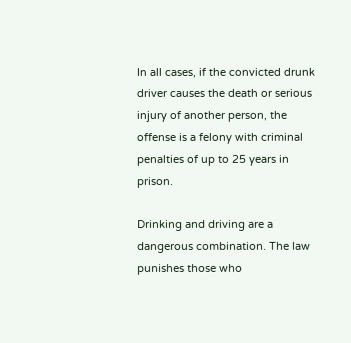In all cases, if the convicted drunk driver causes the death or serious injury of another person, the offense is a felony with criminal penalties of up to 25 years in prison.

Drinking and driving are a dangerous combination. The law punishes those who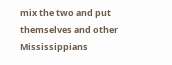mix the two and put themselves and other Mississippians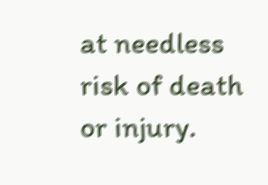at needless risk of death or injury.